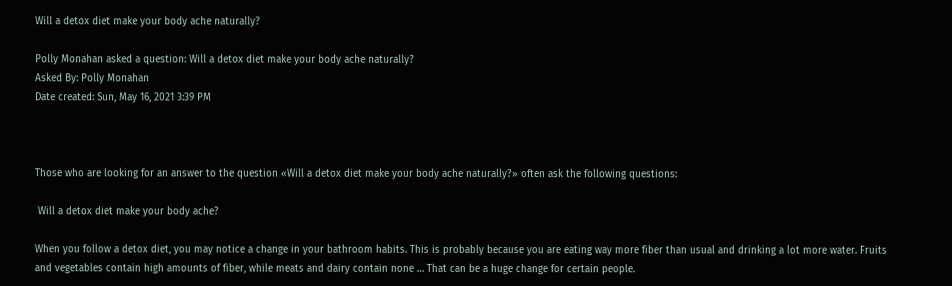Will a detox diet make your body ache naturally?

Polly Monahan asked a question: Will a detox diet make your body ache naturally?
Asked By: Polly Monahan
Date created: Sun, May 16, 2021 3:39 PM



Those who are looking for an answer to the question «Will a detox diet make your body ache naturally?» often ask the following questions:

 Will a detox diet make your body ache?

When you follow a detox diet, you may notice a change in your bathroom habits. This is probably because you are eating way more fiber than usual and drinking a lot more water. Fruits and vegetables contain high amounts of fiber, while meats and dairy contain none … That can be a huge change for certain people.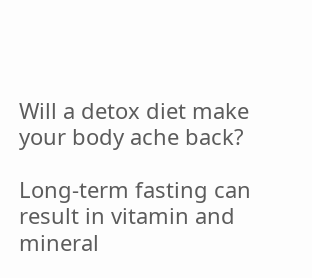Will a detox diet make your body ache back?

Long-term fasting can result in vitamin and mineral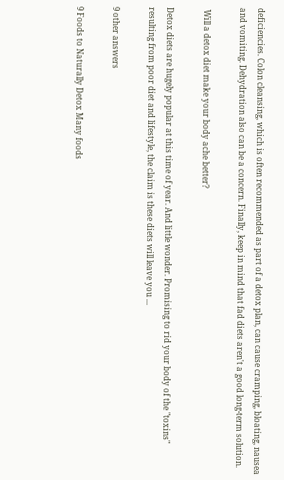deficiencies. Colon cleansing, which is often recommended as part of a detox plan, can cause cramping, bloating, nausea and vomiting. Dehydration also can be a concern. Finally, keep in mind that fad diets aren't a good long-term solution.

 Will a detox diet make your body ache better?

Detox diets are hugely popular at this time of year. And little wonder. Promising to rid your body of the "toxins" resulting from poor diet and lifestyle, the claim is these diets will leave you ...

9 other answers

9 Foods to Naturally Detox Many foods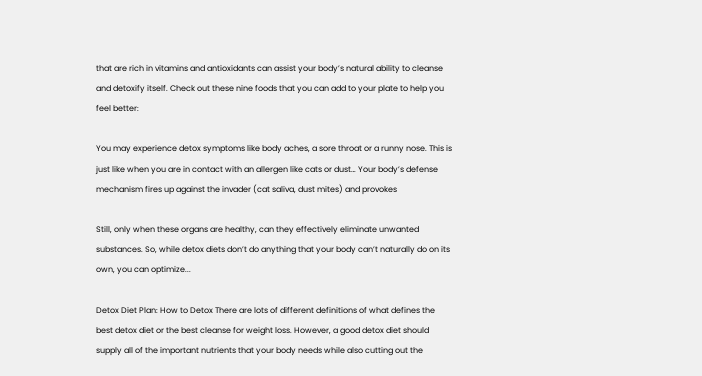that are rich in vitamins and antioxidants can assist your body’s natural ability to cleanse and detoxify itself. Check out these nine foods that you can add to your plate to help you feel better:

You may experience detox symptoms like body aches, a sore throat or a runny nose. This is just like when you are in contact with an allergen like cats or dust… Your body’s defense mechanism fires up against the invader (cat saliva, dust mites) and provokes

Still, only when these organs are healthy, can they effectively eliminate unwanted substances. So, while detox diets don’t do anything that your body can’t naturally do on its own, you can optimize...

Detox Diet Plan: How to Detox There are lots of different definitions of what defines the best detox diet or the best cleanse for weight loss. However, a good detox diet should supply all of the important nutrients that your body needs while also cutting out the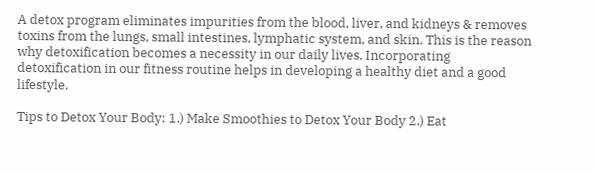A detox program eliminates impurities from the blood, liver, and kidneys & removes toxins from the lungs, small intestines, lymphatic system, and skin. This is the reason why detoxification becomes a necessity in our daily lives. Incorporating detoxification in our fitness routine helps in developing a healthy diet and a good lifestyle.

Tips to Detox Your Body: 1.) Make Smoothies to Detox Your Body 2.) Eat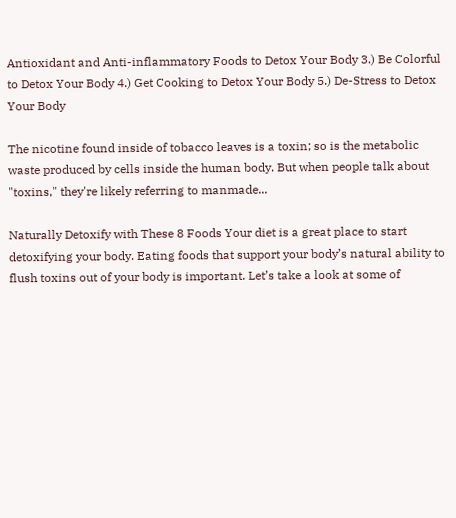Antioxidant and Anti-inflammatory Foods to Detox Your Body 3.) Be Colorful to Detox Your Body 4.) Get Cooking to Detox Your Body 5.) De-Stress to Detox Your Body

The nicotine found inside of tobacco leaves is a toxin; so is the metabolic waste produced by cells inside the human body. But when people talk about "toxins," they're likely referring to manmade...

Naturally Detoxify with These 8 Foods Your diet is a great place to start detoxifying your body. Eating foods that support your body’s natural ability to flush toxins out of your body is important. Let’s take a look at some of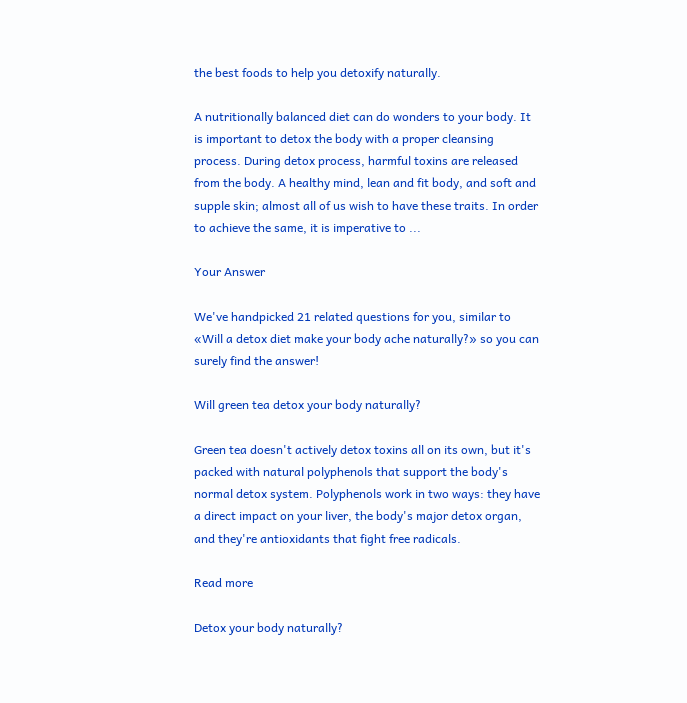the best foods to help you detoxify naturally.

A nutritionally balanced diet can do wonders to your body. It is important to detox the body with a proper cleansing process. During detox process, harmful toxins are released from the body. A healthy mind, lean and fit body, and soft and supple skin; almost all of us wish to have these traits. In order to achieve the same, it is imperative to ...

Your Answer

We've handpicked 21 related questions for you, similar to «Will a detox diet make your body ache naturally?» so you can surely find the answer!

Will green tea detox your body naturally?

Green tea doesn't actively detox toxins all on its own, but it's packed with natural polyphenols that support the body's normal detox system. Polyphenols work in two ways: they have a direct impact on your liver, the body's major detox organ, and they're antioxidants that fight free radicals.

Read more

Detox your body naturally?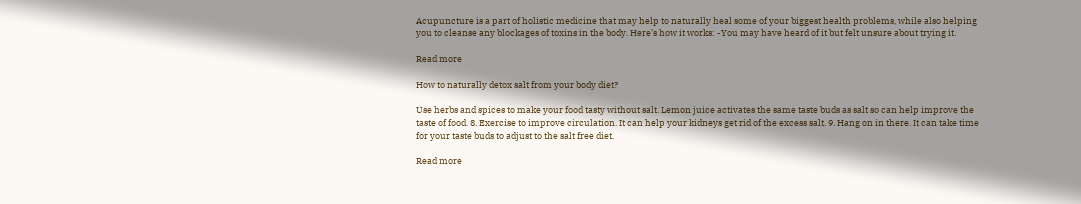Acupuncture is a part of holistic medicine that may help to naturally heal some of your biggest health problems, while also helping you to cleanse any blockages of toxins in the body. Here’s how it works: -You may have heard of it but felt unsure about trying it.

Read more

How to naturally detox salt from your body diet?

Use herbs and spices to make your food tasty without salt. Lemon juice activates the same taste buds as salt so can help improve the taste of food. 8. Exercise to improve circulation. It can help your kidneys get rid of the excess salt. 9. Hang on in there. It can take time for your taste buds to adjust to the salt free diet.

Read more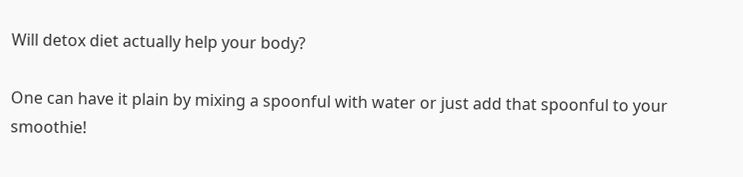Will detox diet actually help your body?

One can have it plain by mixing a spoonful with water or just add that spoonful to your smoothie!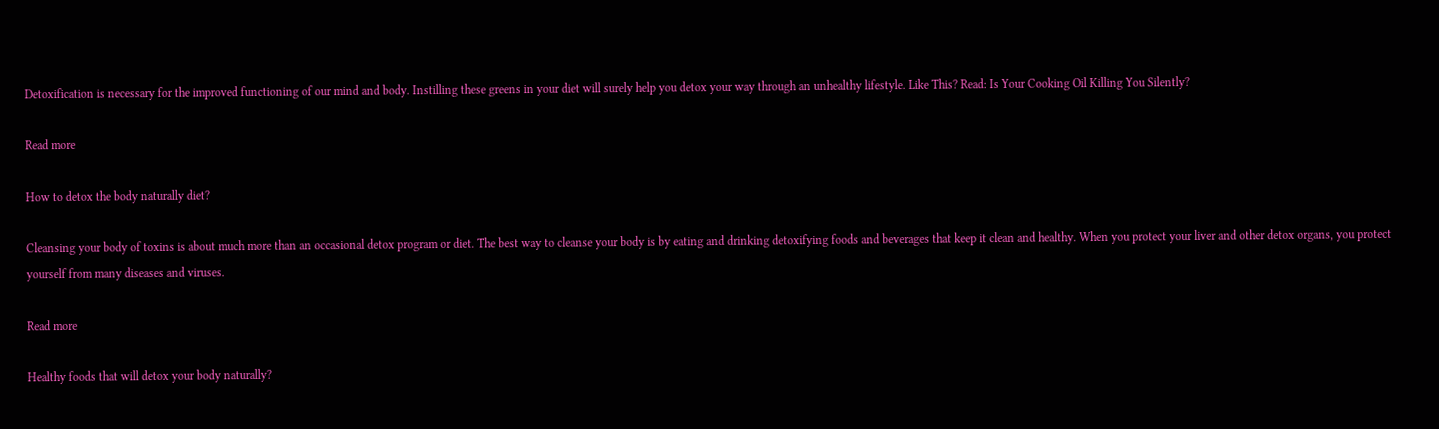Detoxification is necessary for the improved functioning of our mind and body. Instilling these greens in your diet will surely help you detox your way through an unhealthy lifestyle. Like This? Read: Is Your Cooking Oil Killing You Silently?

Read more

How to detox the body naturally diet?

Cleansing your body of toxins is about much more than an occasional detox program or diet. The best way to cleanse your body is by eating and drinking detoxifying foods and beverages that keep it clean and healthy. When you protect your liver and other detox organs, you protect yourself from many diseases and viruses.

Read more

Healthy foods that will detox your body naturally?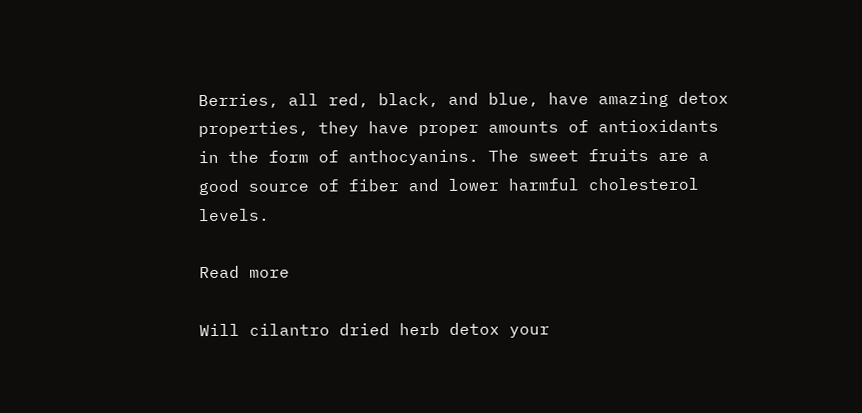Berries, all red, black, and blue, have amazing detox properties, they have proper amounts of antioxidants in the form of anthocyanins. The sweet fruits are a good source of fiber and lower harmful cholesterol levels.

Read more

Will cilantro dried herb detox your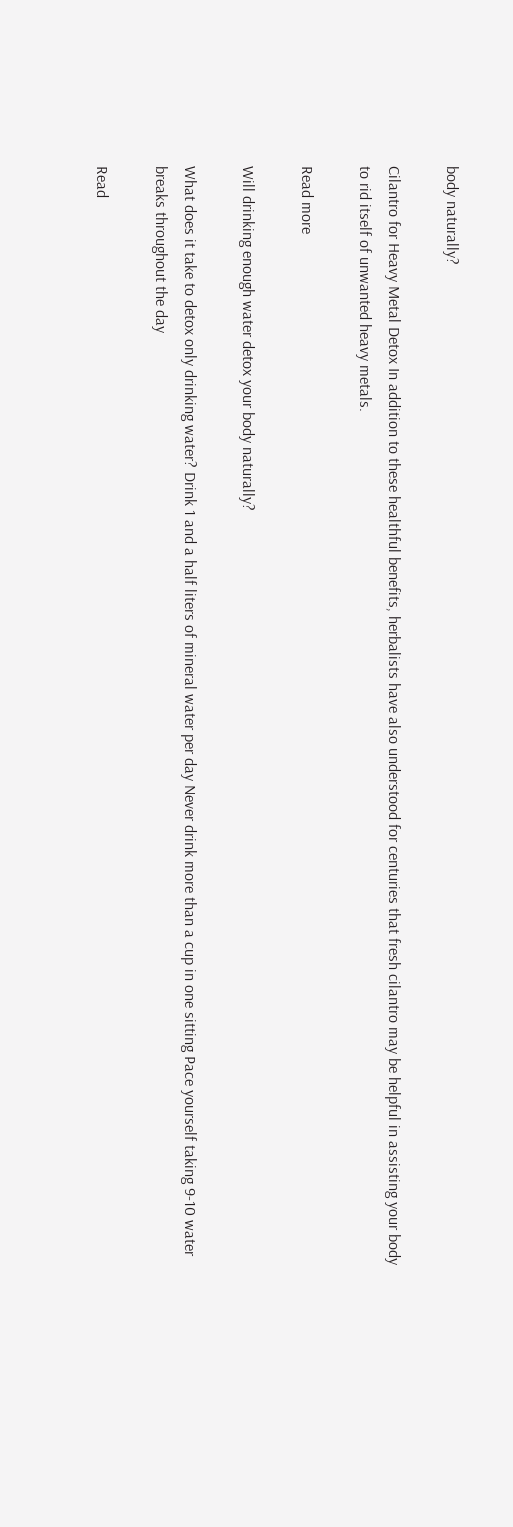body naturally?

Cilantro for Heavy Metal Detox In addition to these healthful benefits, herbalists have also understood for centuries that fresh cilantro may be helpful in assisting your body to rid itself of unwanted heavy metals.

Read more

Will drinking enough water detox your body naturally?

What does it take to detox only drinking water? Drink 1 and a half liters of mineral water per day Never drink more than a cup in one sitting Pace yourself taking 9-10 water breaks throughout the day

Read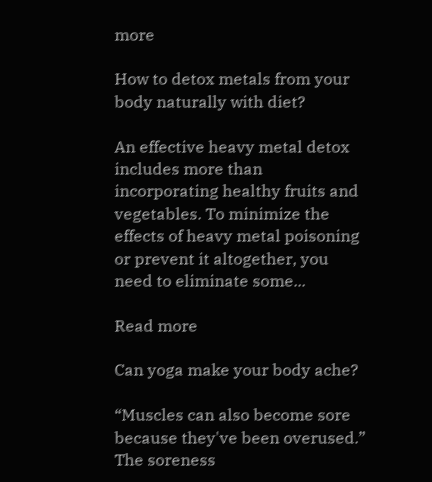more

How to detox metals from your body naturally with diet?

An effective heavy metal detox includes more than incorporating healthy fruits and vegetables. To minimize the effects of heavy metal poisoning or prevent it altogether, you need to eliminate some...

Read more

Can yoga make your body ache?

“Muscles can also become sore because they've been overused.” The soreness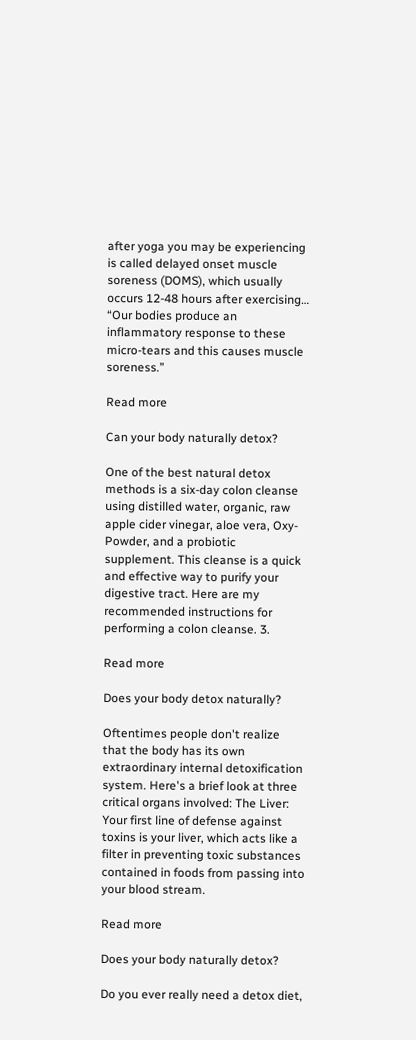after yoga you may be experiencing is called delayed onset muscle soreness (DOMS), which usually occurs 12-48 hours after exercising… “Our bodies produce an inflammatory response to these micro-tears and this causes muscle soreness.”

Read more

Can your body naturally detox?

One of the best natural detox methods is a six-day colon cleanse using distilled water, organic, raw apple cider vinegar, aloe vera, Oxy-Powder, and a probiotic supplement. This cleanse is a quick and effective way to purify your digestive tract. Here are my recommended instructions for performing a colon cleanse. 3.

Read more

Does your body detox naturally?

Oftentimes people don't realize that the body has its own extraordinary internal detoxification system. Here's a brief look at three critical organs involved: The Liver: Your first line of defense against toxins is your liver, which acts like a filter in preventing toxic substances contained in foods from passing into your blood stream.

Read more

Does your body naturally detox?

Do you ever really need a detox diet,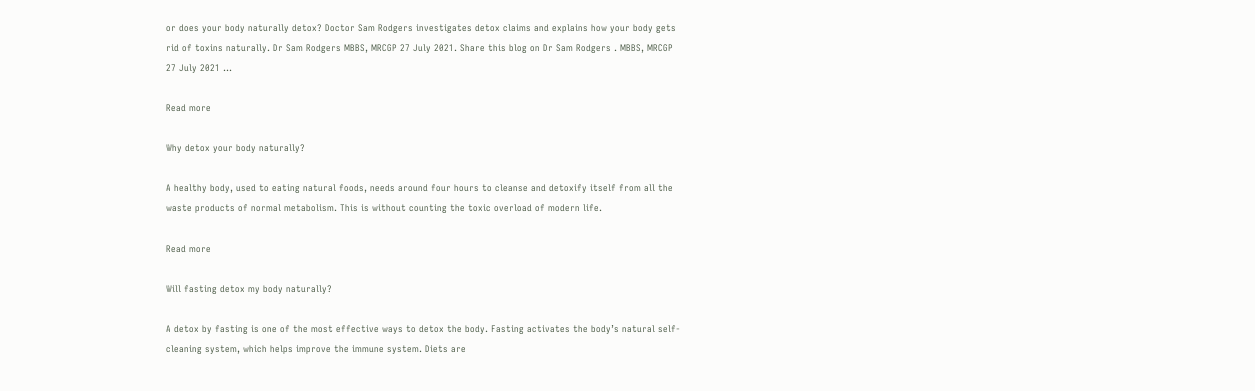or does your body naturally detox? Doctor Sam Rodgers investigates detox claims and explains how your body gets rid of toxins naturally. Dr Sam Rodgers MBBS, MRCGP 27 July 2021. Share this blog on Dr Sam Rodgers . MBBS, MRCGP 27 July 2021 ...

Read more

Why detox your body naturally?

A healthy body, used to eating natural foods, needs around four hours to cleanse and detoxify itself from all the waste products of normal metabolism. This is without counting the toxic overload of modern life.

Read more

Will fasting detox my body naturally?

A detox by fasting is one of the most effective ways to detox the body. Fasting activates the body’s natural self-cleaning system, which helps improve the immune system. Diets are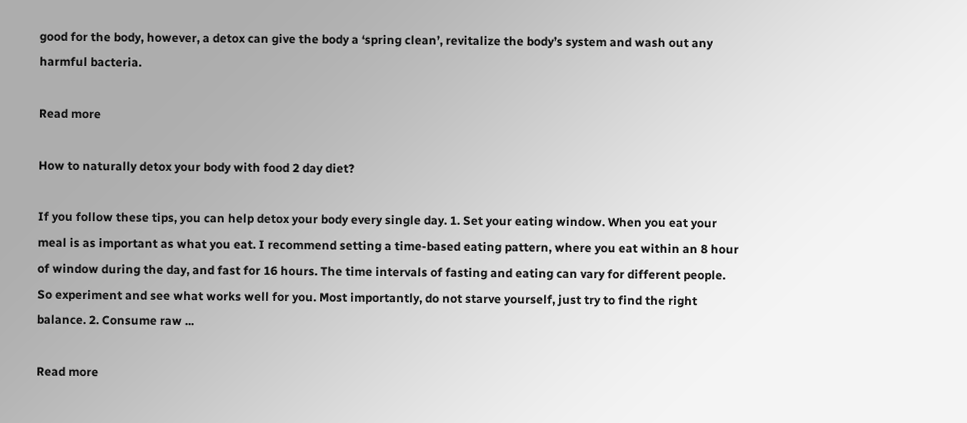good for the body, however, a detox can give the body a ‘spring clean’, revitalize the body’s system and wash out any harmful bacteria.

Read more

How to naturally detox your body with food 2 day diet?

If you follow these tips, you can help detox your body every single day. 1. Set your eating window. When you eat your meal is as important as what you eat. I recommend setting a time-based eating pattern, where you eat within an 8 hour of window during the day, and fast for 16 hours. The time intervals of fasting and eating can vary for different people. So experiment and see what works well for you. Most importantly, do not starve yourself, just try to find the right balance. 2. Consume raw ...

Read more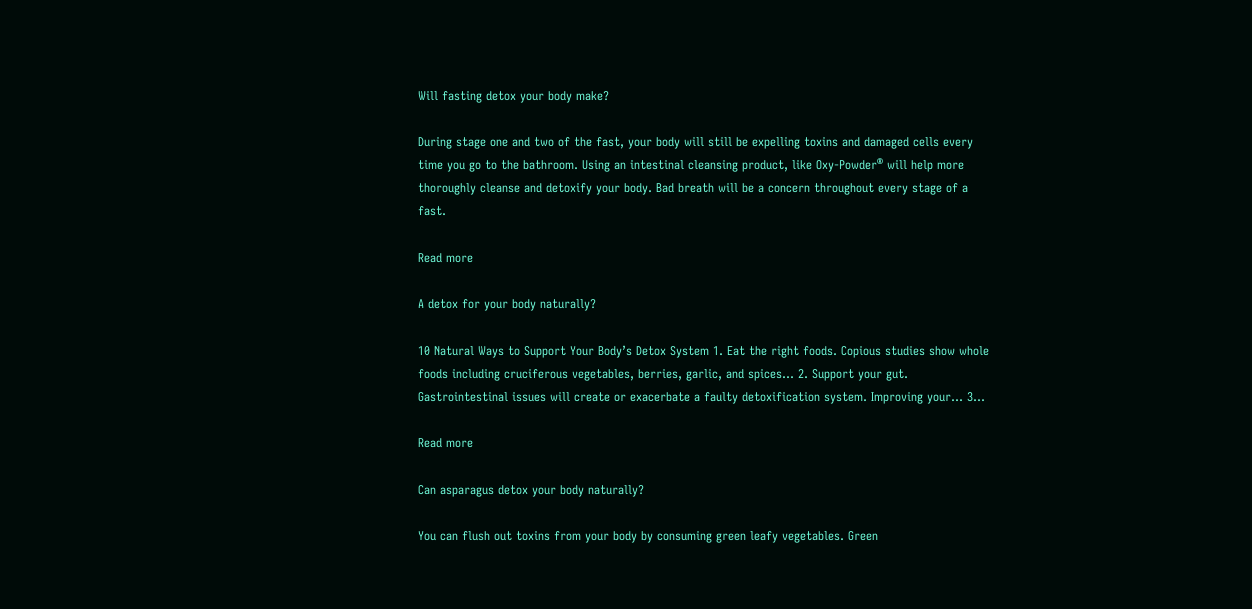Will fasting detox your body make?

During stage one and two of the fast, your body will still be expelling toxins and damaged cells every time you go to the bathroom. Using an intestinal cleansing product, like Oxy-Powder® will help more thoroughly cleanse and detoxify your body. Bad breath will be a concern throughout every stage of a fast.

Read more

A detox for your body naturally?

10 Natural Ways to Support Your Body’s Detox System 1. Eat the right foods. Copious studies show whole foods including cruciferous vegetables, berries, garlic, and spices... 2. Support your gut. Gastrointestinal issues will create or exacerbate a faulty detoxification system. Improving your... 3…

Read more

Can asparagus detox your body naturally?

You can flush out toxins from your body by consuming green leafy vegetables. Green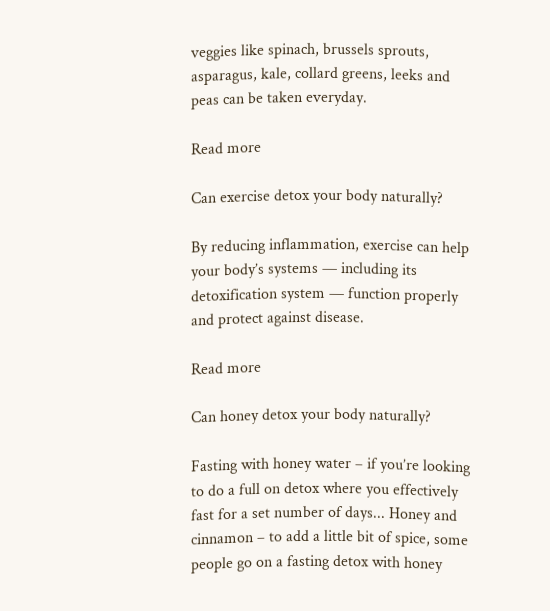veggies like spinach, brussels sprouts, asparagus, kale, collard greens, leeks and peas can be taken everyday.

Read more

Can exercise detox your body naturally?

By reducing inflammation, exercise can help your body’s systems — including its detoxification system — function properly and protect against disease.

Read more

Can honey detox your body naturally?

Fasting with honey water – if you’re looking to do a full on detox where you effectively fast for a set number of days... Honey and cinnamon – to add a little bit of spice, some people go on a fasting detox with honey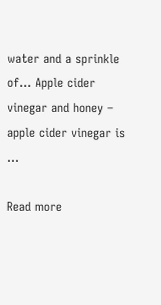water and a sprinkle of... Apple cider vinegar and honey – apple cider vinegar is ...

Read more